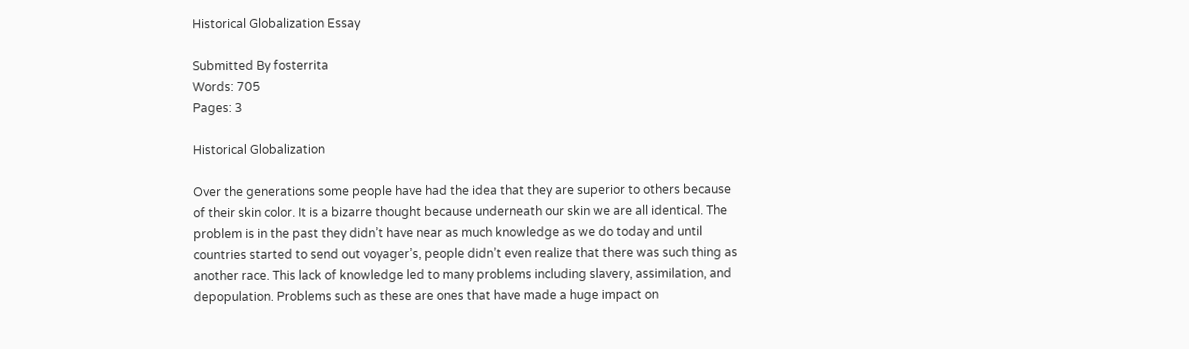Historical Globalization Essay

Submitted By fosterrita
Words: 705
Pages: 3

Historical Globalization

Over the generations some people have had the idea that they are superior to others because of their skin color. It is a bizarre thought because underneath our skin we are all identical. The problem is in the past they didn’t have near as much knowledge as we do today and until countries started to send out voyager’s, people didn’t even realize that there was such thing as another race. This lack of knowledge led to many problems including slavery, assimilation, and depopulation. Problems such as these are ones that have made a huge impact on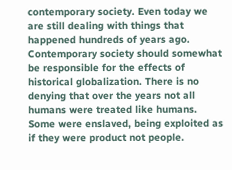contemporary society. Even today we are still dealing with things that happened hundreds of years ago. Contemporary society should somewhat be responsible for the effects of historical globalization. There is no denying that over the years not all humans were treated like humans. Some were enslaved, being exploited as if they were product not people.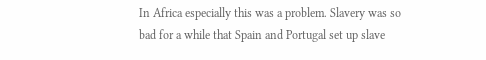In Africa especially this was a problem. Slavery was so bad for a while that Spain and Portugal set up slave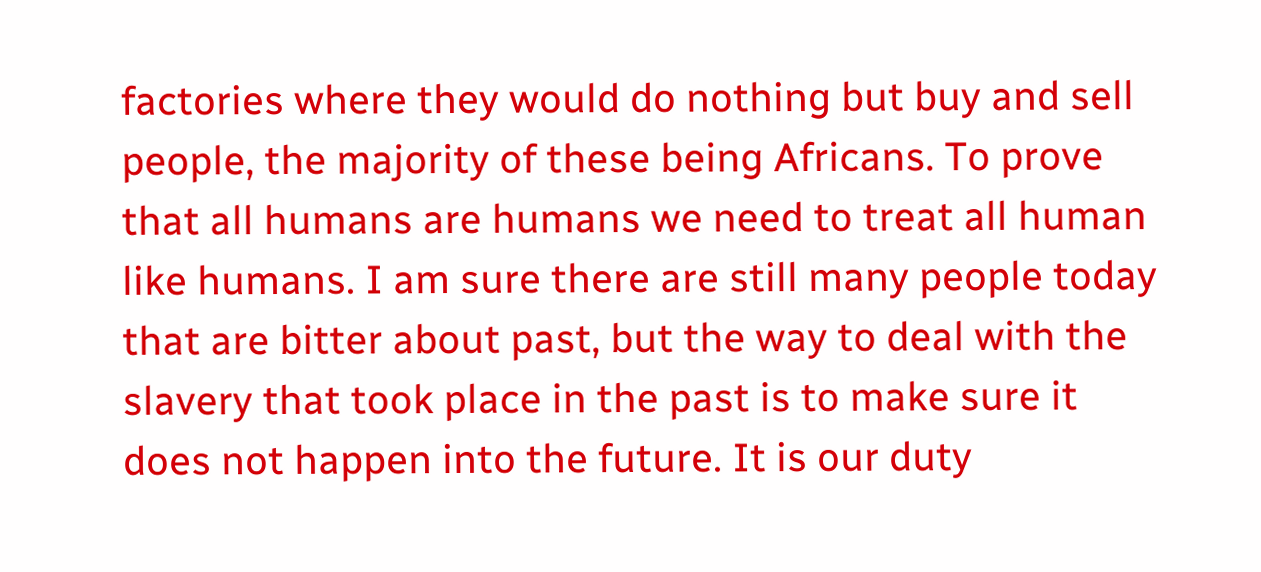factories where they would do nothing but buy and sell people, the majority of these being Africans. To prove that all humans are humans we need to treat all human like humans. I am sure there are still many people today that are bitter about past, but the way to deal with the slavery that took place in the past is to make sure it does not happen into the future. It is our duty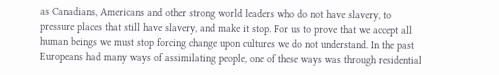as Canadians, Americans and other strong world leaders who do not have slavery, to pressure places that still have slavery, and make it stop. For us to prove that we accept all human beings we must stop forcing change upon cultures we do not understand. In the past Europeans had many ways of assimilating people, one of these ways was through residential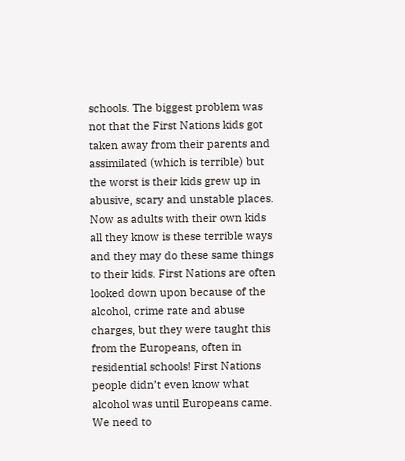schools. The biggest problem was not that the First Nations kids got taken away from their parents and assimilated (which is terrible) but the worst is their kids grew up in abusive, scary and unstable places. Now as adults with their own kids all they know is these terrible ways and they may do these same things to their kids. First Nations are often looked down upon because of the alcohol, crime rate and abuse charges, but they were taught this from the Europeans, often in residential schools! First Nations people didn’t even know what alcohol was until Europeans came. We need to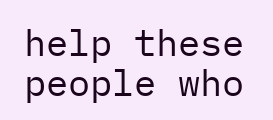help these people who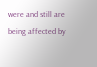were and still are being affected by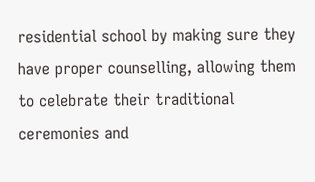residential school by making sure they have proper counselling, allowing them to celebrate their traditional ceremonies and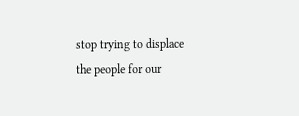stop trying to displace the people for our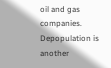oil and gas companies.
Depopulation is another